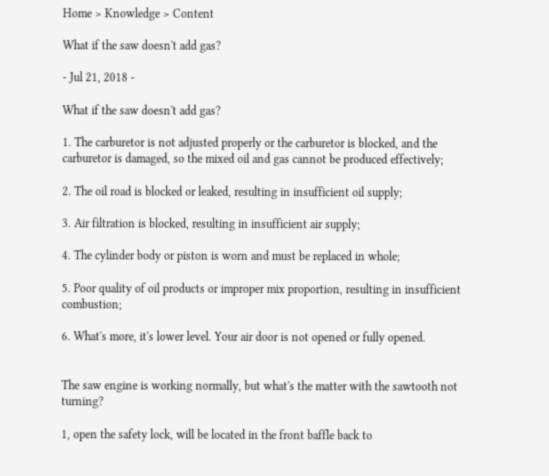Home > Knowledge > Content

What if the saw doesn't add gas?

- Jul 21, 2018 -

What if the saw doesn't add gas?

1. The carburetor is not adjusted properly or the carburetor is blocked, and the carburetor is damaged, so the mixed oil and gas cannot be produced effectively;

2. The oil road is blocked or leaked, resulting in insufficient oil supply;

3. Air filtration is blocked, resulting in insufficient air supply;

4. The cylinder body or piston is worn and must be replaced in whole;

5. Poor quality of oil products or improper mix proportion, resulting in insufficient combustion;

6. What's more, it's lower level. Your air door is not opened or fully opened.


The saw engine is working normally, but what's the matter with the sawtooth not turning?

1, open the safety lock, will be located in the front baffle back to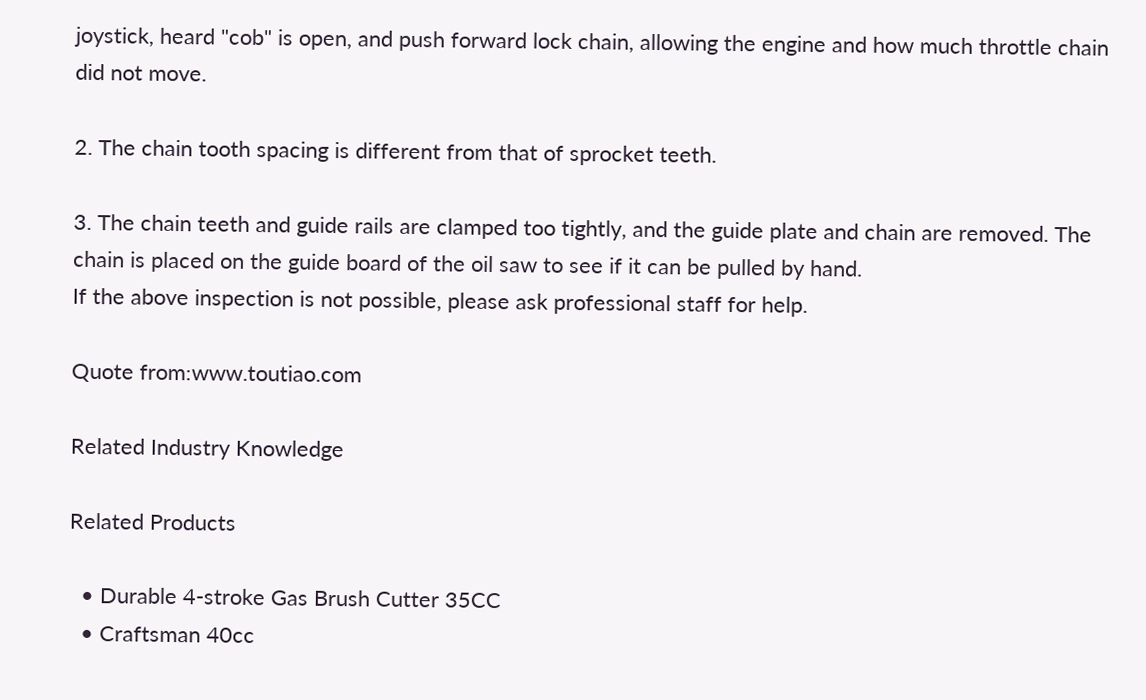joystick, heard "cob" is open, and push forward lock chain, allowing the engine and how much throttle chain did not move.

2. The chain tooth spacing is different from that of sprocket teeth.

3. The chain teeth and guide rails are clamped too tightly, and the guide plate and chain are removed. The chain is placed on the guide board of the oil saw to see if it can be pulled by hand.
If the above inspection is not possible, please ask professional staff for help.

Quote from:www.toutiao.com

Related Industry Knowledge

Related Products

  • Durable 4-stroke Gas Brush Cutter 35CC
  • Craftsman 40cc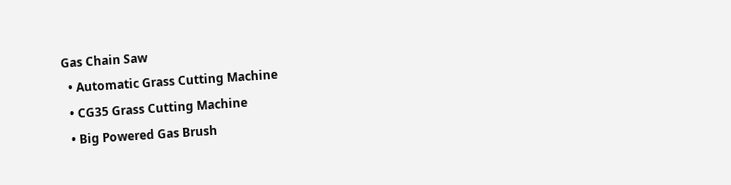Gas Chain Saw
  • Automatic Grass Cutting Machine
  • CG35 Grass Cutting Machine
  • Big Powered Gas Brush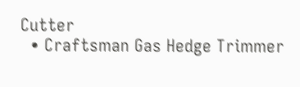Cutter
  • Craftsman Gas Hedge Trimmer